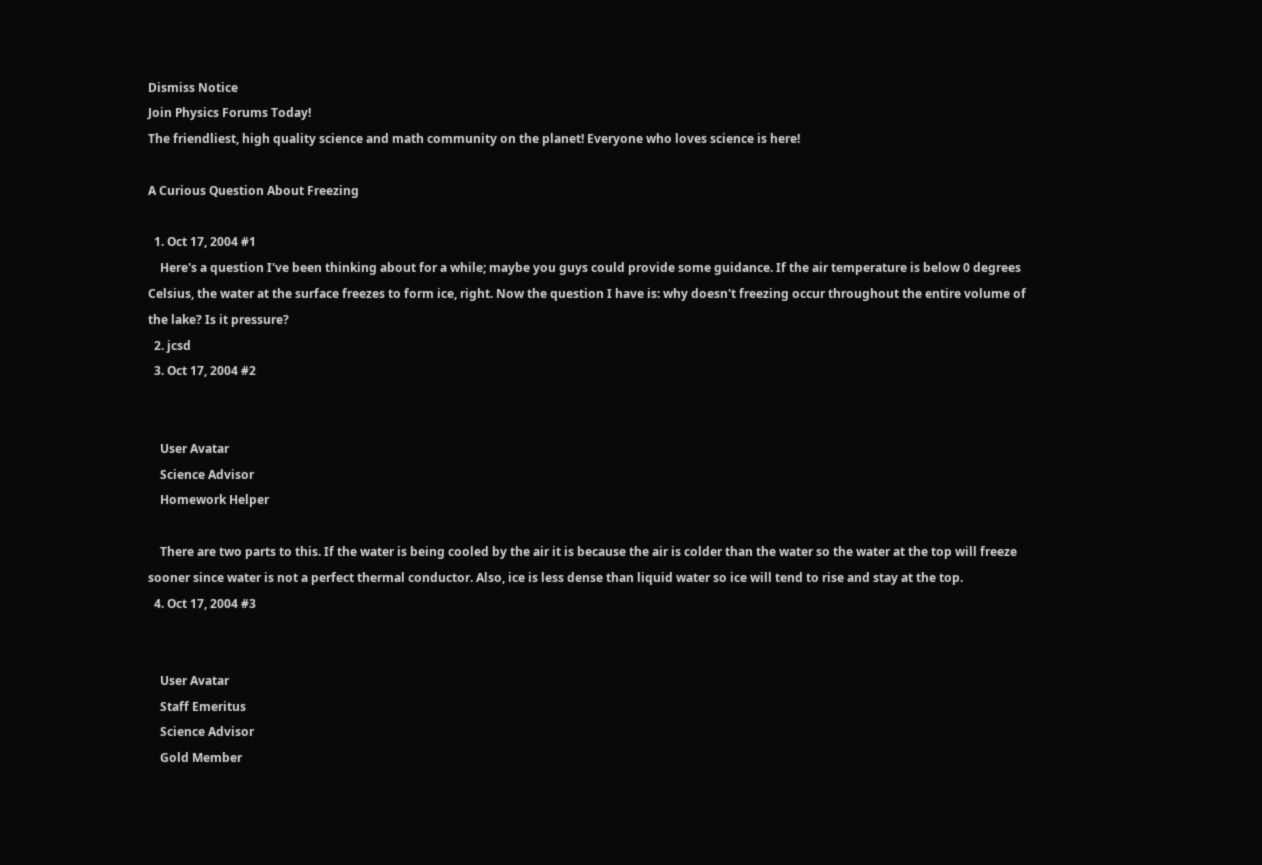Dismiss Notice
Join Physics Forums Today!
The friendliest, high quality science and math community on the planet! Everyone who loves science is here!

A Curious Question About Freezing

  1. Oct 17, 2004 #1
    Here's a question I've been thinking about for a while; maybe you guys could provide some guidance. If the air temperature is below 0 degrees Celsius, the water at the surface freezes to form ice, right. Now the question I have is: why doesn't freezing occur throughout the entire volume of the lake? Is it pressure?
  2. jcsd
  3. Oct 17, 2004 #2


    User Avatar
    Science Advisor
    Homework Helper

    There are two parts to this. If the water is being cooled by the air it is because the air is colder than the water so the water at the top will freeze sooner since water is not a perfect thermal conductor. Also, ice is less dense than liquid water so ice will tend to rise and stay at the top.
  4. Oct 17, 2004 #3


    User Avatar
    Staff Emeritus
    Science Advisor
    Gold Member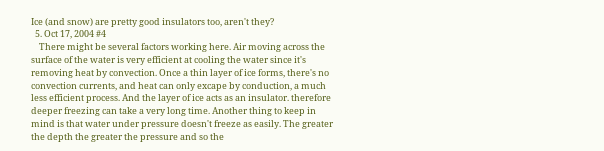Ice (and snow) are pretty good insulators too, aren't they?
  5. Oct 17, 2004 #4
    There might be several factors working here. Air moving across the surface of the water is very efficient at cooling the water since it's removing heat by convection. Once a thin layer of ice forms, there's no convection currents, and heat can only excape by conduction, a much less efficient process. And the layer of ice acts as an insulator. therefore deeper freezing can take a very long time. Another thing to keep in mind is that water under pressure doesn't freeze as easily. The greater the depth the greater the pressure and so the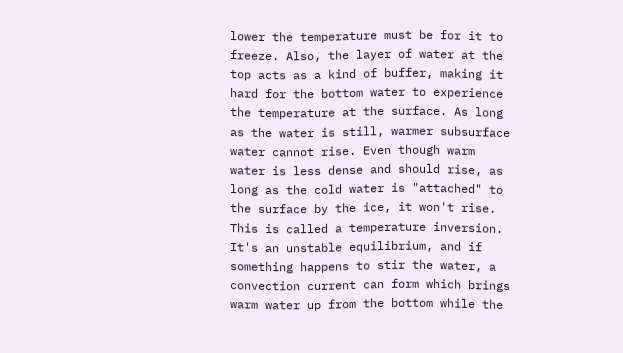lower the temperature must be for it to freeze. Also, the layer of water at the top acts as a kind of buffer, making it hard for the bottom water to experience the temperature at the surface. As long as the water is still, warmer subsurface water cannot rise. Even though warm water is less dense and should rise, as long as the cold water is "attached" to the surface by the ice, it won't rise. This is called a temperature inversion. It's an unstable equilibrium, and if something happens to stir the water, a convection current can form which brings warm water up from the bottom while the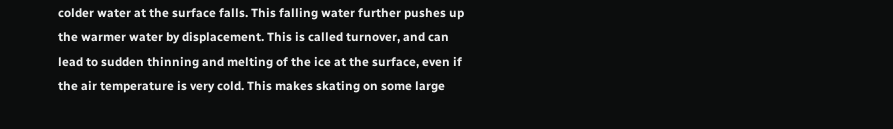colder water at the surface falls. This falling water further pushes up the warmer water by displacement. This is called turnover, and can lead to sudden thinning and melting of the ice at the surface, even if the air temperature is very cold. This makes skating on some large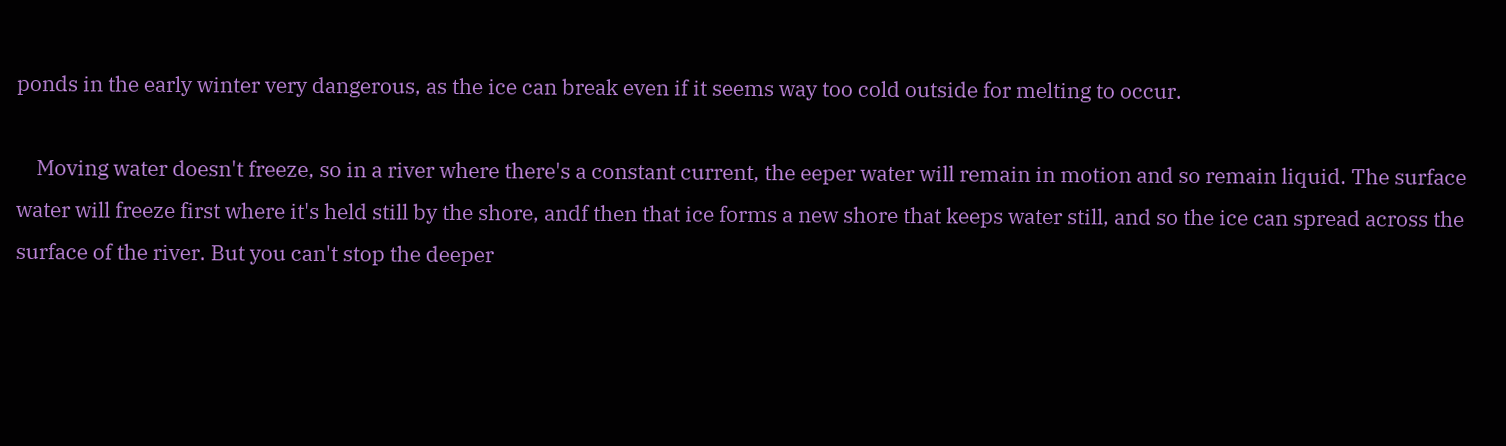ponds in the early winter very dangerous, as the ice can break even if it seems way too cold outside for melting to occur.

    Moving water doesn't freeze, so in a river where there's a constant current, the eeper water will remain in motion and so remain liquid. The surface water will freeze first where it's held still by the shore, andf then that ice forms a new shore that keeps water still, and so the ice can spread across the surface of the river. But you can't stop the deeper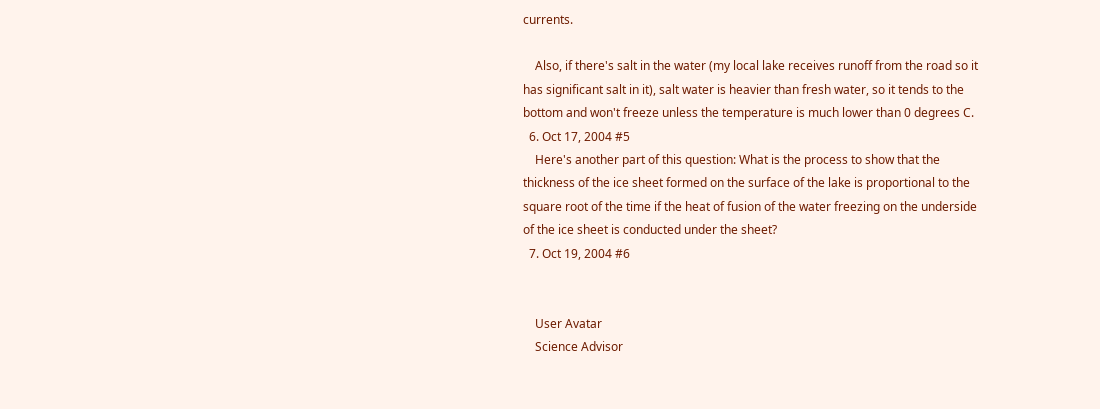currents.

    Also, if there's salt in the water (my local lake receives runoff from the road so it has significant salt in it), salt water is heavier than fresh water, so it tends to the bottom and won't freeze unless the temperature is much lower than 0 degrees C.
  6. Oct 17, 2004 #5
    Here's another part of this question: What is the process to show that the thickness of the ice sheet formed on the surface of the lake is proportional to the square root of the time if the heat of fusion of the water freezing on the underside of the ice sheet is conducted under the sheet?
  7. Oct 19, 2004 #6


    User Avatar
    Science Advisor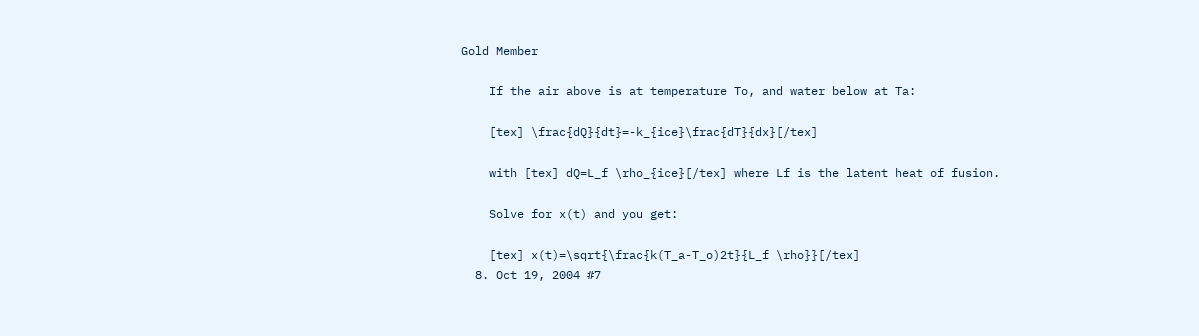Gold Member

    If the air above is at temperature To, and water below at Ta:

    [tex] \frac{dQ}{dt}=-k_{ice}\frac{dT}{dx}[/tex]

    with [tex] dQ=L_f \rho_{ice}[/tex] where Lf is the latent heat of fusion.

    Solve for x(t) and you get:

    [tex] x(t)=\sqrt{\frac{k(T_a-T_o)2t}{L_f \rho}}[/tex]
  8. Oct 19, 2004 #7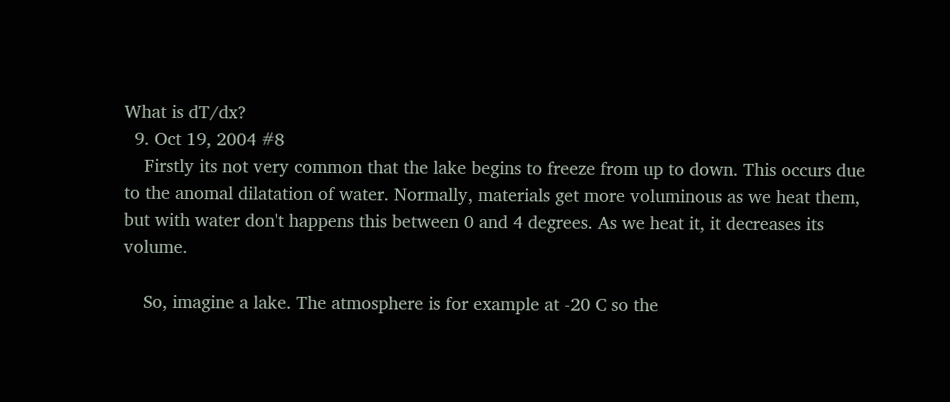What is dT/dx?
  9. Oct 19, 2004 #8
    Firstly its not very common that the lake begins to freeze from up to down. This occurs due to the anomal dilatation of water. Normally, materials get more voluminous as we heat them, but with water don't happens this between 0 and 4 degrees. As we heat it, it decreases its volume.

    So, imagine a lake. The atmosphere is for example at -20 C so the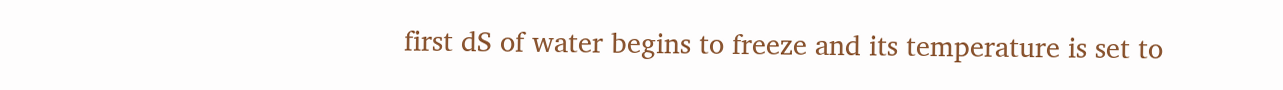first dS of water begins to freeze and its temperature is set to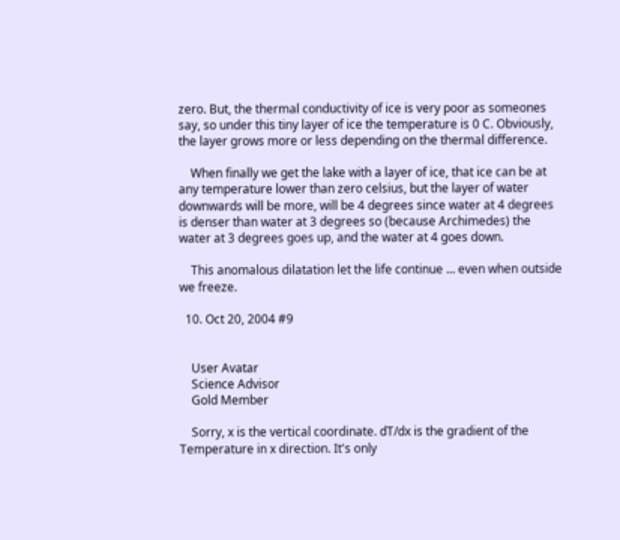zero. But, the thermal conductivity of ice is very poor as someones say, so under this tiny layer of ice the temperature is 0 C. Obviously, the layer grows more or less depending on the thermal difference.

    When finally we get the lake with a layer of ice, that ice can be at any temperature lower than zero celsius, but the layer of water downwards will be more, will be 4 degrees since water at 4 degrees is denser than water at 3 degrees so (because Archimedes) the water at 3 degrees goes up, and the water at 4 goes down.

    This anomalous dilatation let the life continue ... even when outside we freeze.

  10. Oct 20, 2004 #9


    User Avatar
    Science Advisor
    Gold Member

    Sorry, x is the vertical coordinate. dT/dx is the gradient of the Temperature in x direction. It's only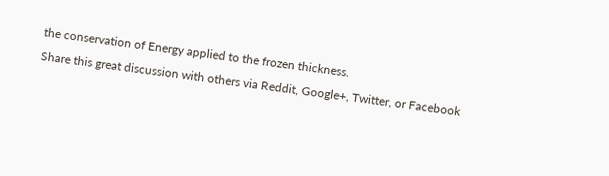the conservation of Energy applied to the frozen thickness.
Share this great discussion with others via Reddit, Google+, Twitter, or Facebook